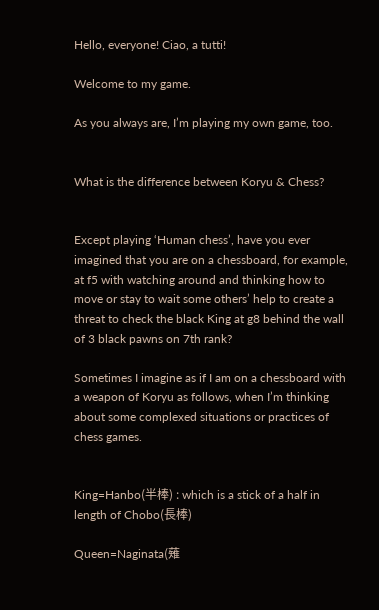Hello, everyone! Ciao, a tutti!

Welcome to my game.

As you always are, I’m playing my own game, too.


What is the difference between Koryu & Chess?


Except playing ‘Human chess’, have you ever imagined that you are on a chessboard, for example, at f5 with watching around and thinking how to move or stay to wait some others’ help to create a threat to check the black King at g8 behind the wall of 3 black pawns on 7th rank?

Sometimes I imagine as if I am on a chessboard with a weapon of Koryu as follows, when I’m thinking about some complexed situations or practices of chess games.


King=Hanbo(半棒) : which is a stick of a half in length of Chobo(長棒)

Queen=Naginata(薙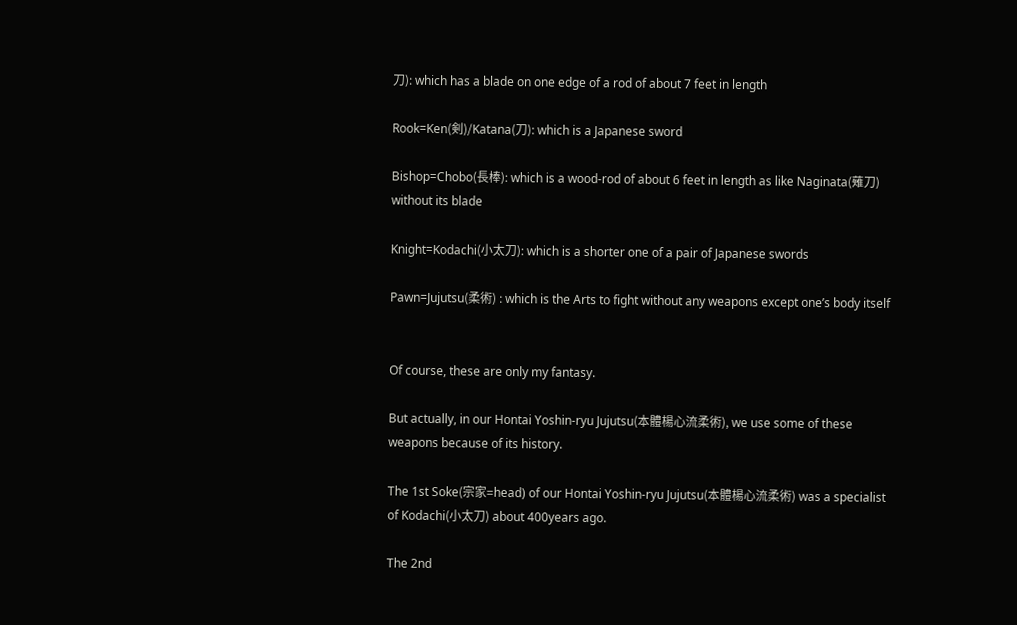刀): which has a blade on one edge of a rod of about 7 feet in length

Rook=Ken(剣)/Katana(刀): which is a Japanese sword

Bishop=Chobo(長棒): which is a wood-rod of about 6 feet in length as like Naginata(薙刀) without its blade

Knight=Kodachi(小太刀): which is a shorter one of a pair of Japanese swords

Pawn=Jujutsu(柔術) : which is the Arts to fight without any weapons except one’s body itself


Of course, these are only my fantasy.

But actually, in our Hontai Yoshin-ryu Jujutsu(本體楊心流柔術), we use some of these weapons because of its history.

The 1st Soke(宗家=head) of our Hontai Yoshin-ryu Jujutsu(本體楊心流柔術) was a specialist of Kodachi(小太刀) about 400years ago.

The 2nd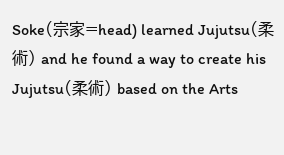Soke(宗家=head) learned Jujutsu(柔術) and he found a way to create his Jujutsu(柔術) based on the Arts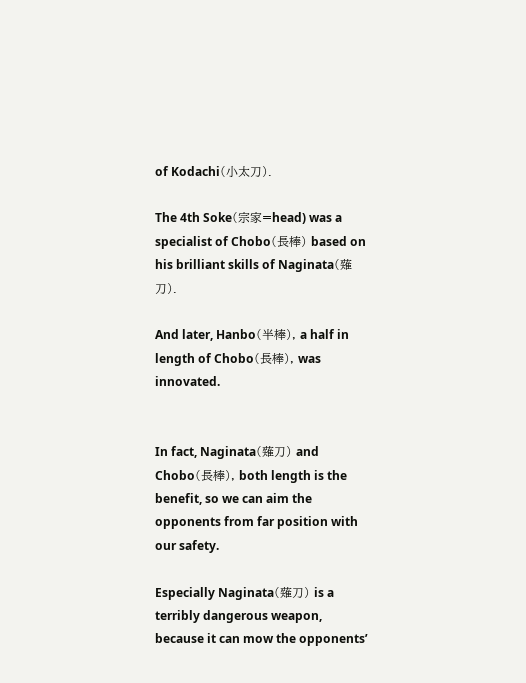of Kodachi(小太刀).

The 4th Soke(宗家=head) was a specialist of Chobo(長棒) based on his brilliant skills of Naginata(薙刀).

And later, Hanbo(半棒), a half in length of Chobo(長棒), was innovated.


In fact, Naginata(薙刀) and Chobo(長棒), both length is the benefit, so we can aim the opponents from far position with our safety.

Especially Naginata(薙刀) is a terribly dangerous weapon, because it can mow the opponents’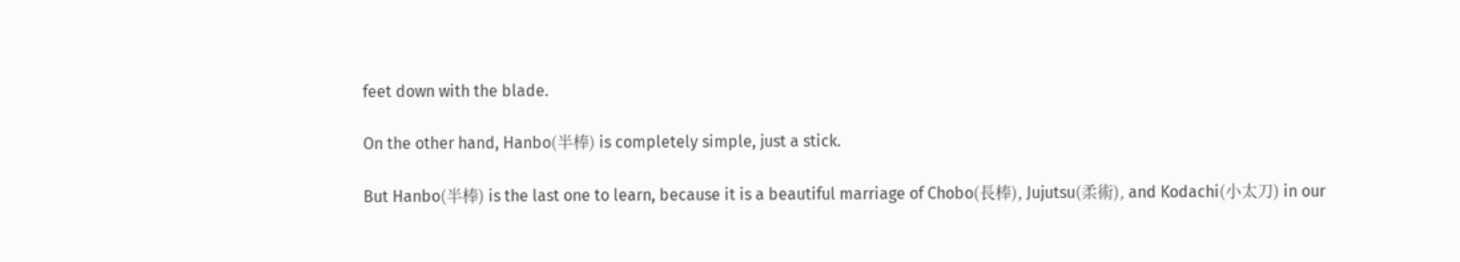feet down with the blade.

On the other hand, Hanbo(半棒) is completely simple, just a stick.

But Hanbo(半棒) is the last one to learn, because it is a beautiful marriage of Chobo(長棒), Jujutsu(柔術), and Kodachi(小太刀) in our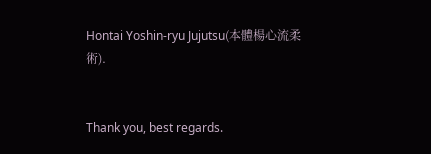Hontai Yoshin-ryu Jujutsu(本體楊心流柔術).


Thank you, best regards.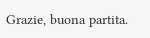Grazie, buona partita.